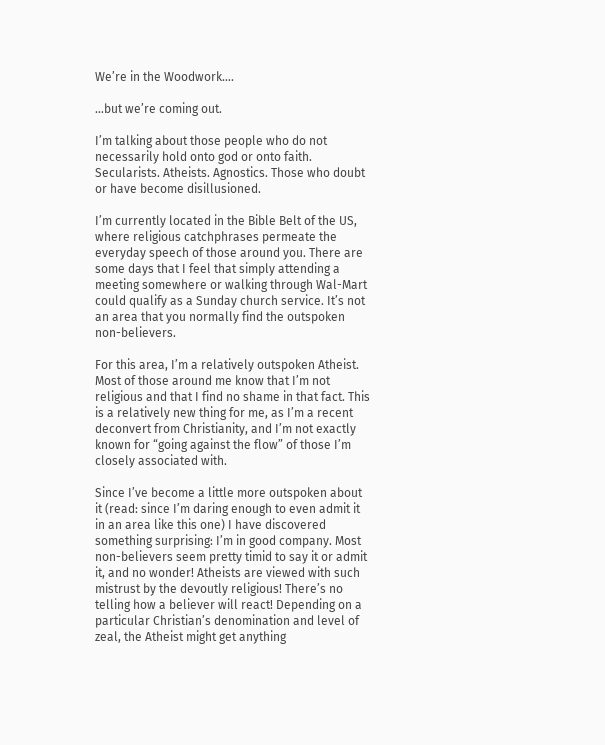We’re in the Woodwork….

…but we’re coming out.

I’m talking about those people who do not necessarily hold onto god or onto faith. Secularists. Atheists. Agnostics. Those who doubt or have become disillusioned.

I’m currently located in the Bible Belt of the US, where religious catchphrases permeate the everyday speech of those around you. There are some days that I feel that simply attending a meeting somewhere or walking through Wal-Mart could qualify as a Sunday church service. It’s not an area that you normally find the outspoken non-believers.

For this area, I’m a relatively outspoken Atheist. Most of those around me know that I’m not religious and that I find no shame in that fact. This is a relatively new thing for me, as I’m a recent deconvert from Christianity, and I’m not exactly known for “going against the flow” of those I’m closely associated with.

Since I’ve become a little more outspoken about it (read: since I’m daring enough to even admit it in an area like this one) I have discovered something surprising: I’m in good company. Most non-believers seem pretty timid to say it or admit it, and no wonder! Atheists are viewed with such mistrust by the devoutly religious! There’s no telling how a believer will react! Depending on a particular Christian’s denomination and level of zeal, the Atheist might get anything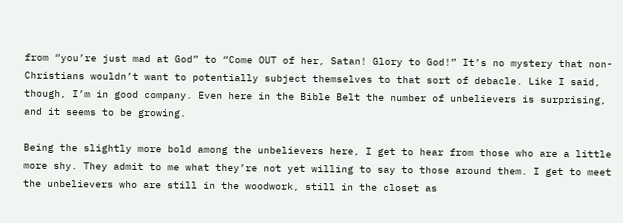from “you’re just mad at God” to “Come OUT of her, Satan! Glory to God!” It’s no mystery that non-Christians wouldn’t want to potentially subject themselves to that sort of debacle. Like I said, though, I’m in good company. Even here in the Bible Belt the number of unbelievers is surprising, and it seems to be growing.

Being the slightly more bold among the unbelievers here, I get to hear from those who are a little more shy. They admit to me what they’re not yet willing to say to those around them. I get to meet the unbelievers who are still in the woodwork, still in the closet as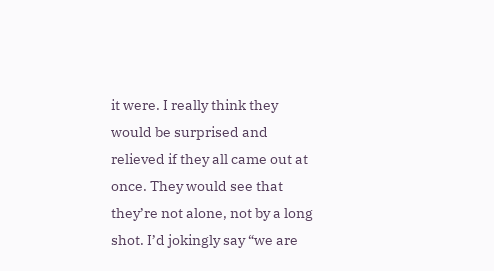it were. I really think they would be surprised and relieved if they all came out at once. They would see that they’re not alone, not by a long shot. I’d jokingly say “we are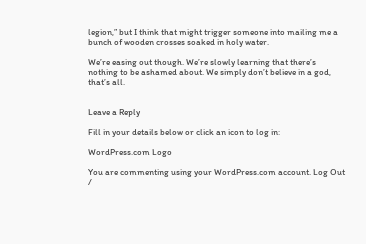legion,” but I think that might trigger someone into mailing me a bunch of wooden crosses soaked in holy water.

We’re easing out though. We’re slowly learning that there’s nothing to be ashamed about. We simply don’t believe in a god, that’s all.


Leave a Reply

Fill in your details below or click an icon to log in:

WordPress.com Logo

You are commenting using your WordPress.com account. Log Out /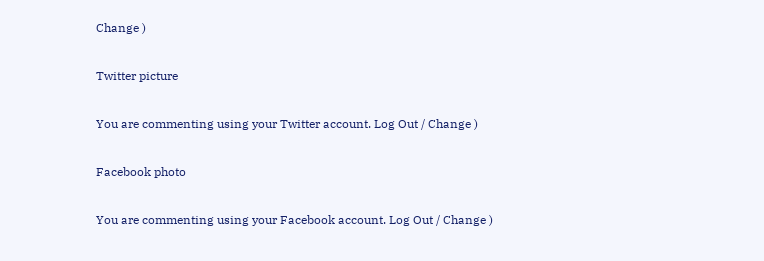Change )

Twitter picture

You are commenting using your Twitter account. Log Out / Change )

Facebook photo

You are commenting using your Facebook account. Log Out / Change )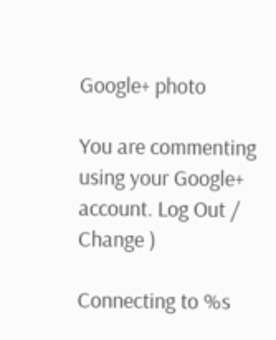Google+ photo

You are commenting using your Google+ account. Log Out / Change )

Connecting to %s